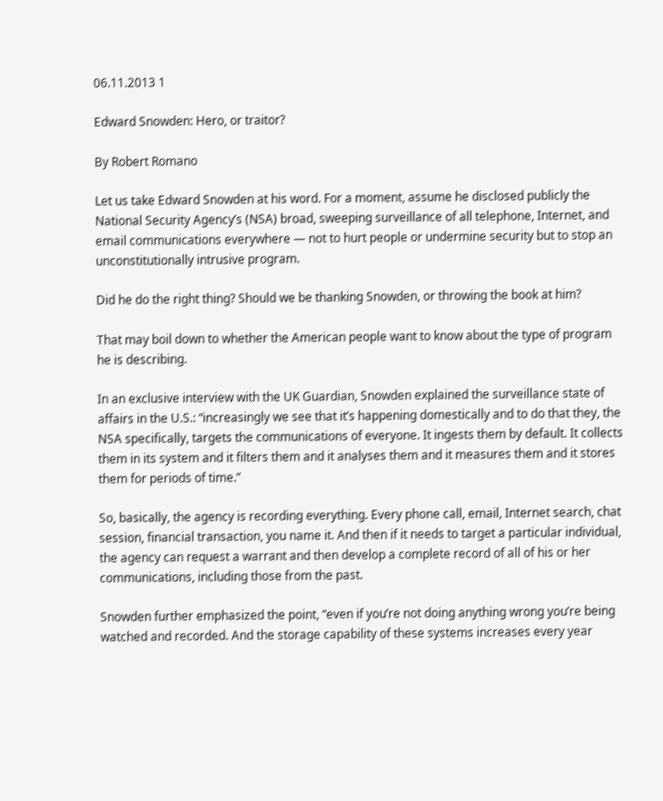06.11.2013 1

Edward Snowden: Hero, or traitor?

By Robert Romano

Let us take Edward Snowden at his word. For a moment, assume he disclosed publicly the National Security Agency’s (NSA) broad, sweeping surveillance of all telephone, Internet, and email communications everywhere — not to hurt people or undermine security but to stop an unconstitutionally intrusive program.

Did he do the right thing? Should we be thanking Snowden, or throwing the book at him?

That may boil down to whether the American people want to know about the type of program he is describing.

In an exclusive interview with the UK Guardian, Snowden explained the surveillance state of affairs in the U.S.: “increasingly we see that it’s happening domestically and to do that they, the NSA specifically, targets the communications of everyone. It ingests them by default. It collects them in its system and it filters them and it analyses them and it measures them and it stores them for periods of time.”

So, basically, the agency is recording everything. Every phone call, email, Internet search, chat session, financial transaction, you name it. And then if it needs to target a particular individual, the agency can request a warrant and then develop a complete record of all of his or her communications, including those from the past.

Snowden further emphasized the point, “even if you’re not doing anything wrong you’re being watched and recorded. And the storage capability of these systems increases every year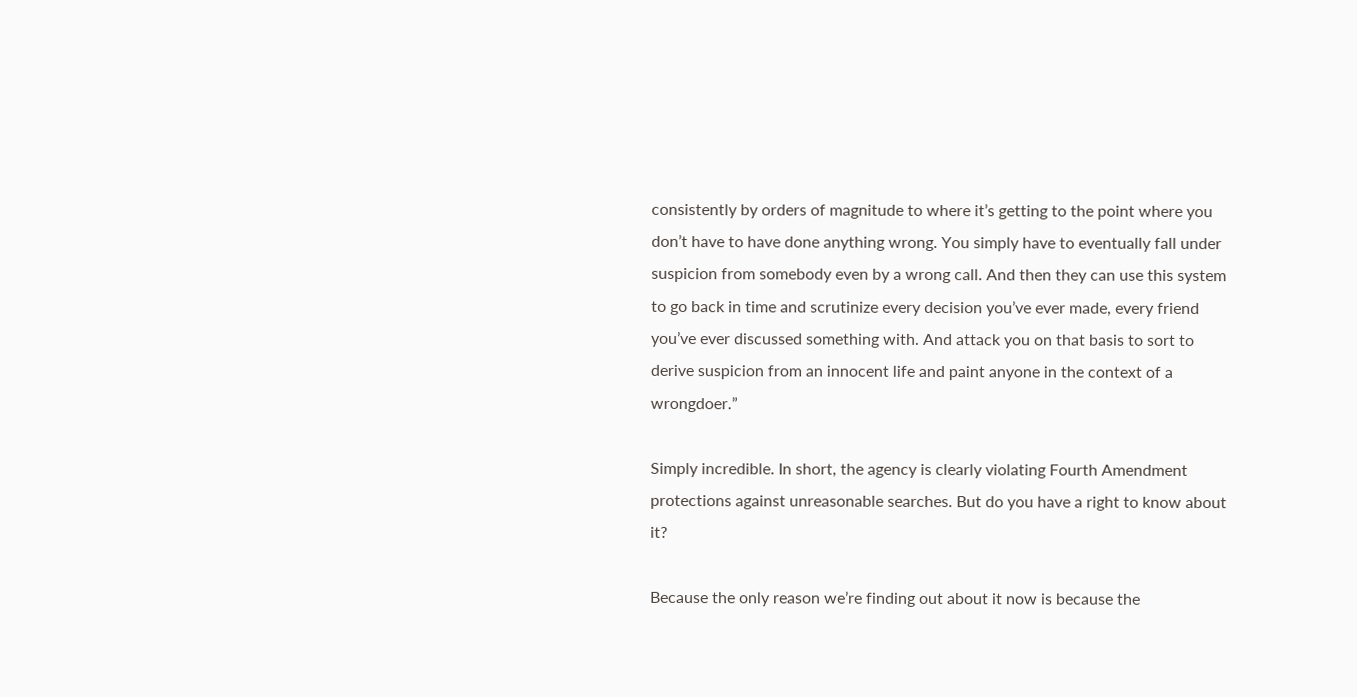consistently by orders of magnitude to where it’s getting to the point where you don’t have to have done anything wrong. You simply have to eventually fall under suspicion from somebody even by a wrong call. And then they can use this system to go back in time and scrutinize every decision you’ve ever made, every friend you’ve ever discussed something with. And attack you on that basis to sort to derive suspicion from an innocent life and paint anyone in the context of a wrongdoer.”

Simply incredible. In short, the agency is clearly violating Fourth Amendment protections against unreasonable searches. But do you have a right to know about it?

Because the only reason we’re finding out about it now is because the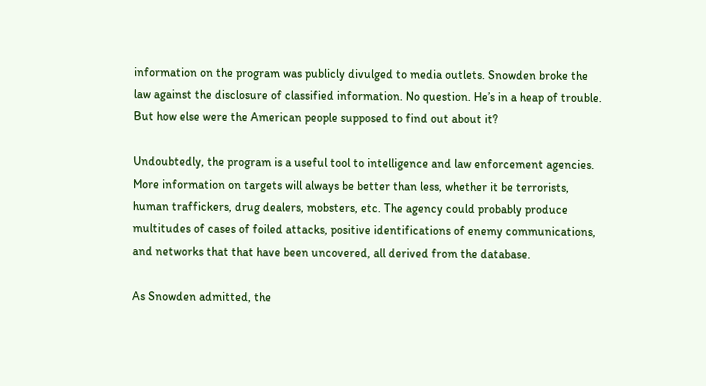information on the program was publicly divulged to media outlets. Snowden broke the law against the disclosure of classified information. No question. He’s in a heap of trouble. But how else were the American people supposed to find out about it?

Undoubtedly, the program is a useful tool to intelligence and law enforcement agencies. More information on targets will always be better than less, whether it be terrorists, human traffickers, drug dealers, mobsters, etc. The agency could probably produce multitudes of cases of foiled attacks, positive identifications of enemy communications, and networks that that have been uncovered, all derived from the database.

As Snowden admitted, the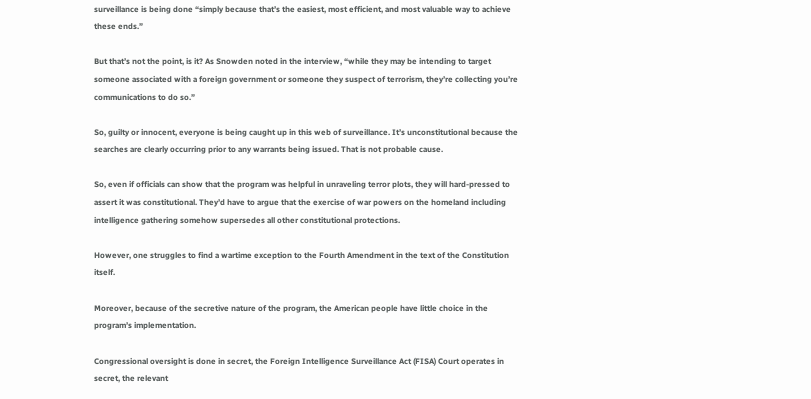surveillance is being done “simply because that’s the easiest, most efficient, and most valuable way to achieve these ends.”

But that’s not the point, is it? As Snowden noted in the interview, “while they may be intending to target someone associated with a foreign government or someone they suspect of terrorism, they’re collecting you’re communications to do so.”

So, guilty or innocent, everyone is being caught up in this web of surveillance. It’s unconstitutional because the searches are clearly occurring prior to any warrants being issued. That is not probable cause.

So, even if officials can show that the program was helpful in unraveling terror plots, they will hard-pressed to assert it was constitutional. They’d have to argue that the exercise of war powers on the homeland including intelligence gathering somehow supersedes all other constitutional protections.

However, one struggles to find a wartime exception to the Fourth Amendment in the text of the Constitution itself.

Moreover, because of the secretive nature of the program, the American people have little choice in the program’s implementation.

Congressional oversight is done in secret, the Foreign Intelligence Surveillance Act (FISA) Court operates in secret, the relevant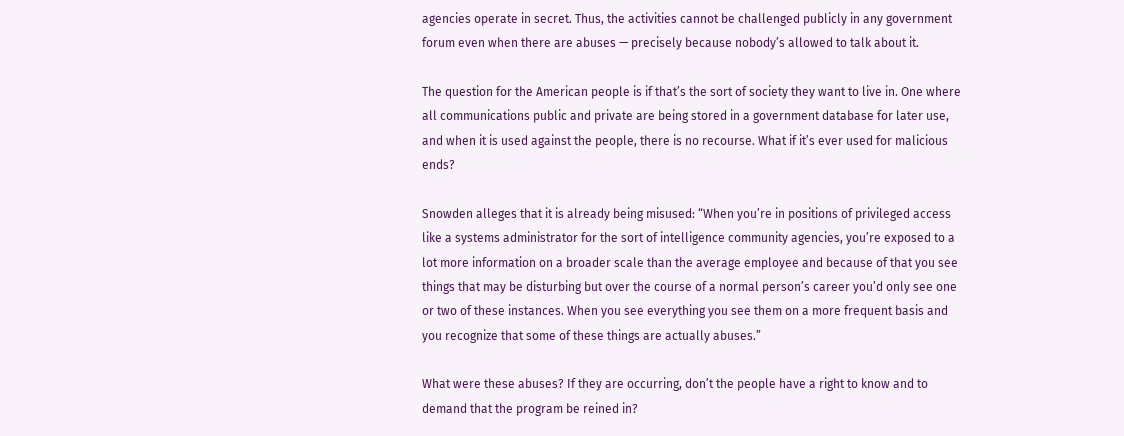agencies operate in secret. Thus, the activities cannot be challenged publicly in any government forum even when there are abuses — precisely because nobody’s allowed to talk about it.

The question for the American people is if that’s the sort of society they want to live in. One where all communications public and private are being stored in a government database for later use, and when it is used against the people, there is no recourse. What if it’s ever used for malicious ends?

Snowden alleges that it is already being misused: “When you’re in positions of privileged access like a systems administrator for the sort of intelligence community agencies, you’re exposed to a lot more information on a broader scale than the average employee and because of that you see things that may be disturbing but over the course of a normal person’s career you’d only see one or two of these instances. When you see everything you see them on a more frequent basis and you recognize that some of these things are actually abuses.”

What were these abuses? If they are occurring, don’t the people have a right to know and to demand that the program be reined in?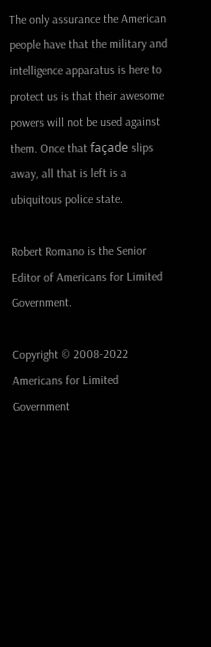The only assurance the American people have that the military and intelligence apparatus is here to protect us is that their awesome powers will not be used against them. Once that façade slips away, all that is left is a ubiquitous police state.

Robert Romano is the Senior Editor of Americans for Limited Government.

Copyright © 2008-2022 Americans for Limited Government